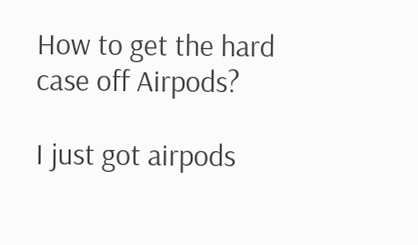How to get the hard case off Airpods?

I just got airpods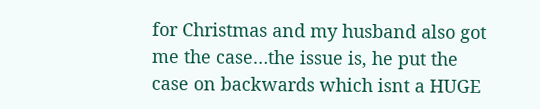for Christmas and my husband also got me the case…the issue is, he put the case on backwards which isnt a HUGE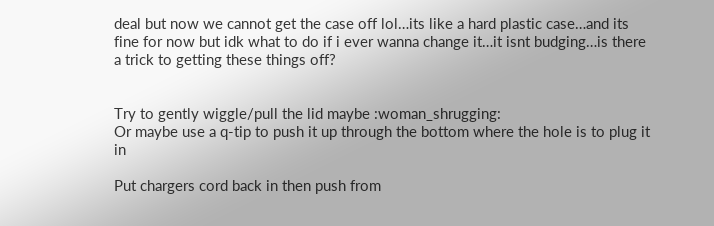deal but now we cannot get the case off lol…its like a hard plastic case…and its fine for now but idk what to do if i ever wanna change it…it isnt budging…is there a trick to getting these things off?


Try to gently wiggle/pull the lid maybe :woman_shrugging:
Or maybe use a q-tip to push it up through the bottom where the hole is to plug it in

Put chargers cord back in then push from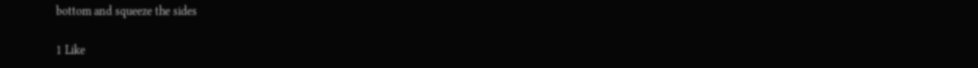bottom and squeeze the sides

1 Like